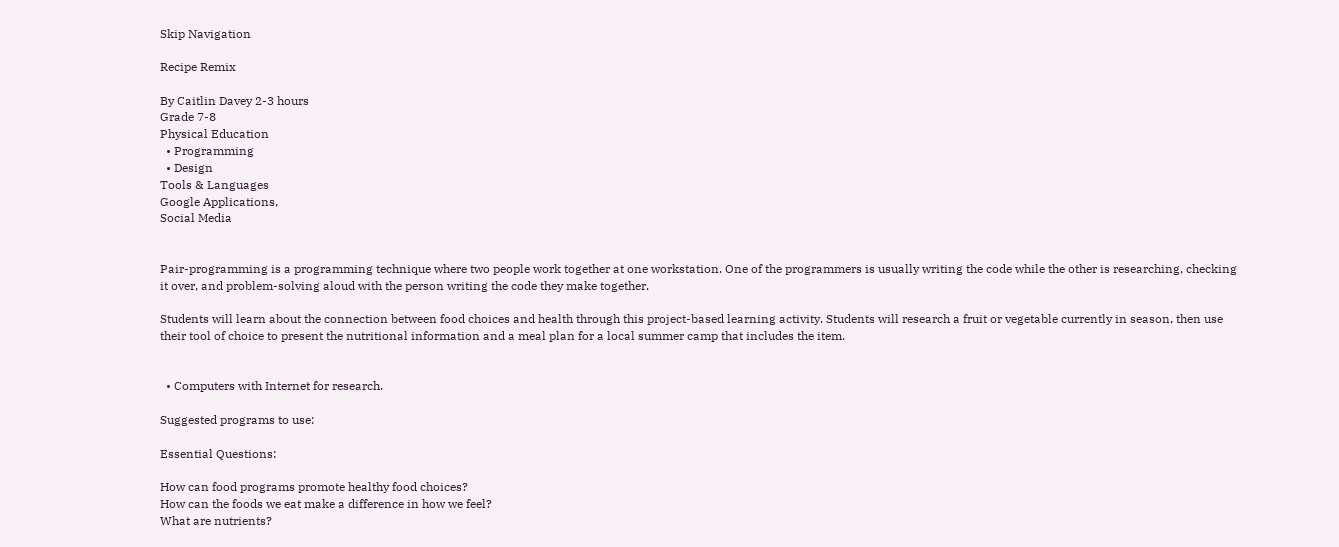Skip Navigation

Recipe Remix

By Caitlin Davey 2-3 hours
Grade 7-8
Physical Education
  • Programming
  • Design
Tools & Languages
Google Applications,
Social Media


Pair-programming is a programming technique where two people work together at one workstation. One of the programmers is usually writing the code while the other is researching, checking it over, and problem-solving aloud with the person writing the code they make together.

Students will learn about the connection between food choices and health through this project-based learning activity. Students will research a fruit or vegetable currently in season, then use their tool of choice to present the nutritional information and a meal plan for a local summer camp that includes the item.


  • Computers with Internet for research.

Suggested programs to use:

Essential Questions:

How can food programs promote healthy food choices?
How can the foods we eat make a difference in how we feel?
What are nutrients?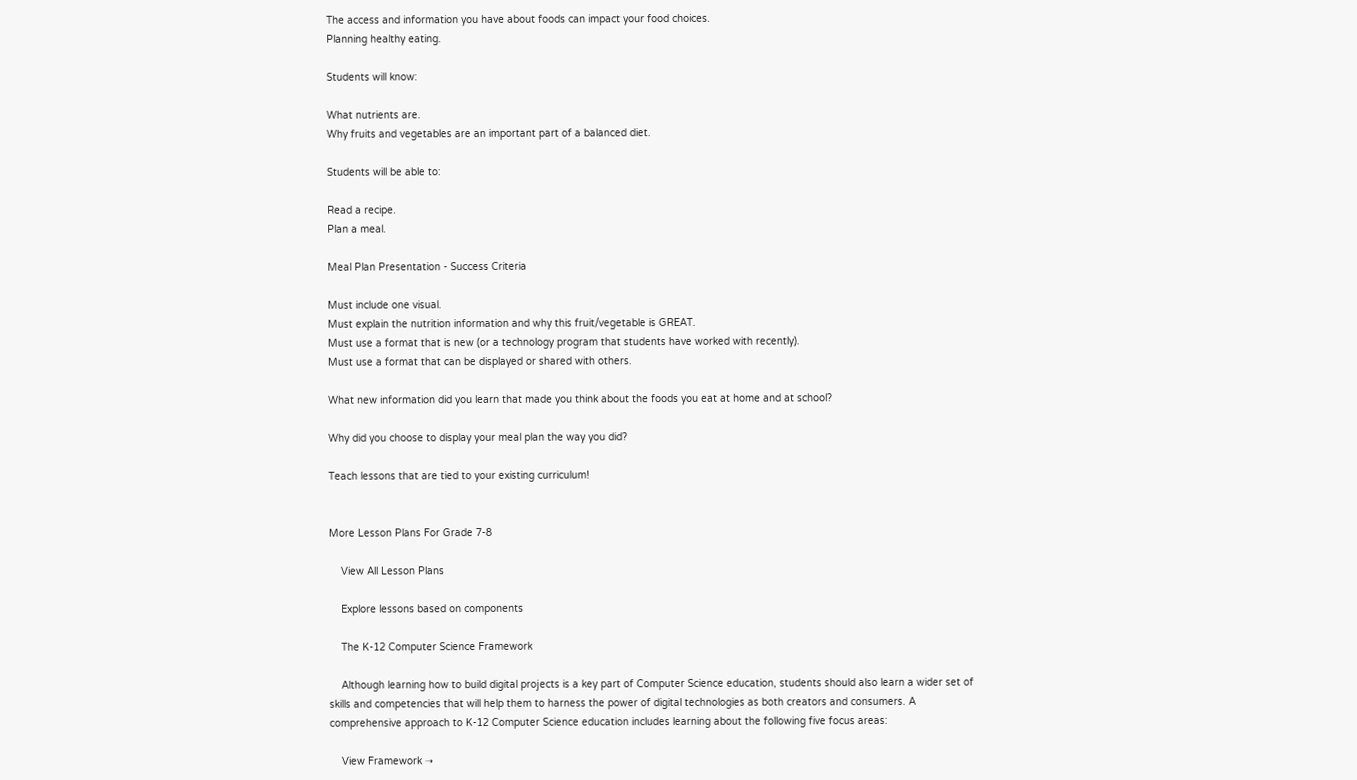The access and information you have about foods can impact your food choices.
Planning healthy eating.

Students will know:

What nutrients are.
Why fruits and vegetables are an important part of a balanced diet.

Students will be able to:

Read a recipe.
Plan a meal.

Meal Plan Presentation - Success Criteria

Must include one visual.
Must explain the nutrition information and why this fruit/vegetable is GREAT.
Must use a format that is new (or a technology program that students have worked with recently).
Must use a format that can be displayed or shared with others.

What new information did you learn that made you think about the foods you eat at home and at school?

Why did you choose to display your meal plan the way you did?

Teach lessons that are tied to your existing curriculum!


More Lesson Plans For Grade 7-8

    View All Lesson Plans

    Explore lessons based on components

    The K-12 Computer Science Framework

    Although learning how to build digital projects is a key part of Computer Science education, students should also learn a wider set of skills and competencies that will help them to harness the power of digital technologies as both creators and consumers. A comprehensive approach to K-12 Computer Science education includes learning about the following five focus areas:

    View Framework ➝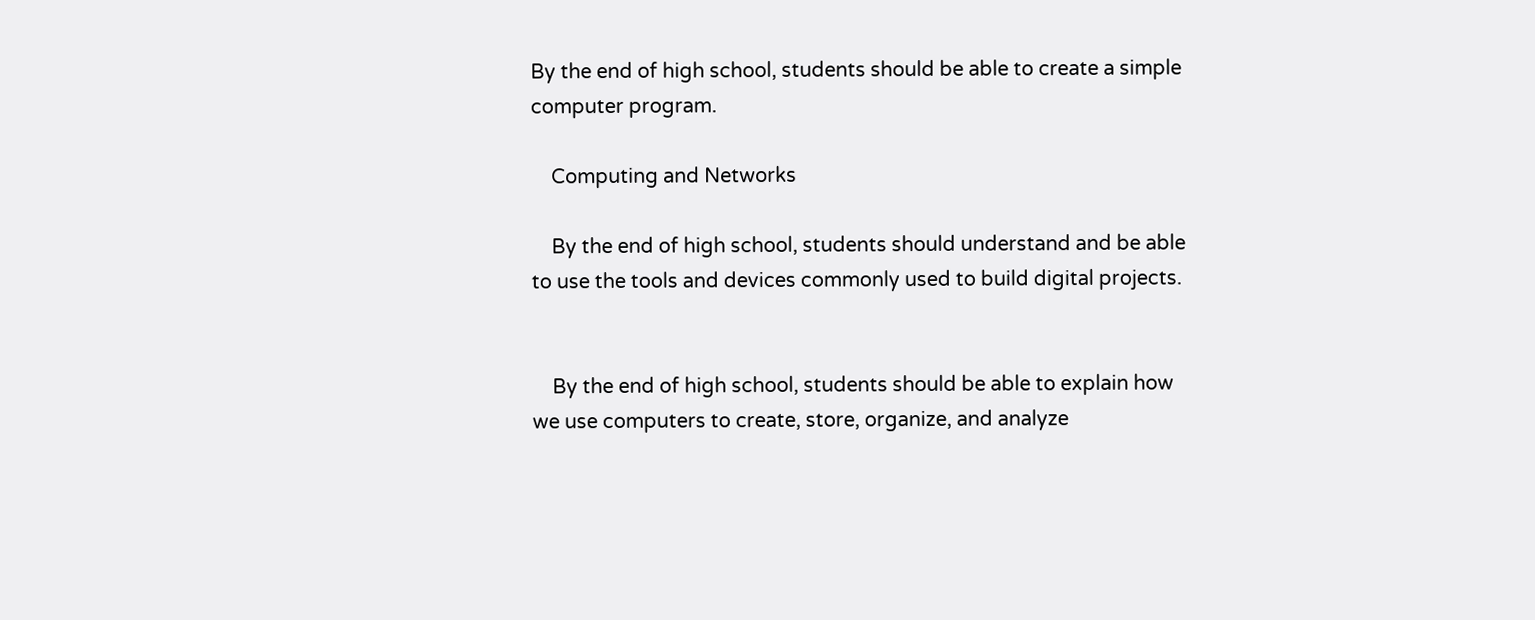By the end of high school, students should be able to create a simple computer program.

    Computing and Networks

    By the end of high school, students should understand and be able to use the tools and devices commonly used to build digital projects.


    By the end of high school, students should be able to explain how we use computers to create, store, organize, and analyze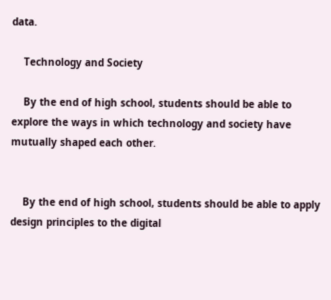data.

    Technology and Society

    By the end of high school, students should be able to explore the ways in which technology and society have mutually shaped each other.


    By the end of high school, students should be able to apply design principles to the digital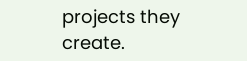projects they create.